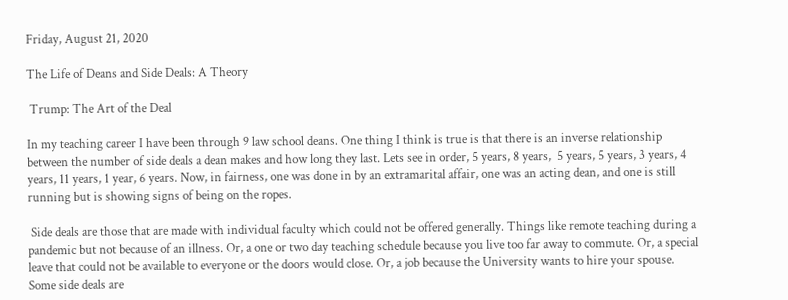Friday, August 21, 2020

The Life of Deans and Side Deals: A Theory

 Trump: The Art of the Deal

In my teaching career I have been through 9 law school deans. One thing I think is true is that there is an inverse relationship between the number of side deals a dean makes and how long they last. Lets see in order, 5 years, 8 years,  5 years, 5 years, 3 years, 4 years, 11 years, 1 year, 6 years. Now, in fairness, one was done in by an extramarital affair, one was an acting dean, and one is still running but is showing signs of being on the ropes.

 Side deals are those that are made with individual faculty which could not be offered generally. Things like remote teaching during a pandemic but not because of an illness. Or, a one or two day teaching schedule because you live too far away to commute. Or, a special leave that could not be available to everyone or the doors would close. Or, a job because the University wants to hire your spouse. Some side deals are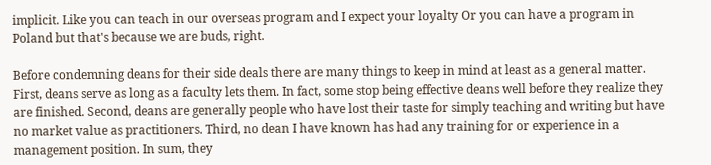implicit. Like you can teach in our overseas program and I expect your loyalty Or you can have a program in Poland but that's because we are buds, right.

Before condemning deans for their side deals there are many things to keep in mind at least as a general matter.  First, deans serve as long as a faculty lets them. In fact, some stop being effective deans well before they realize they are finished. Second, deans are generally people who have lost their taste for simply teaching and writing but have no market value as practitioners. Third, no dean I have known has had any training for or experience in a management position. In sum, they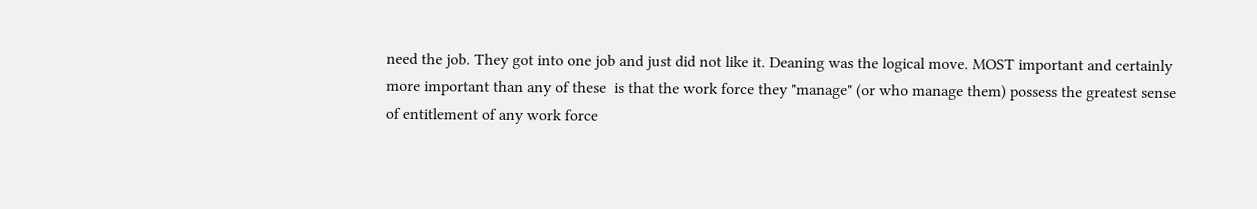need the job. They got into one job and just did not like it. Deaning was the logical move. MOST important and certainly more important than any of these  is that the work force they "manage" (or who manage them) possess the greatest sense of entitlement of any work force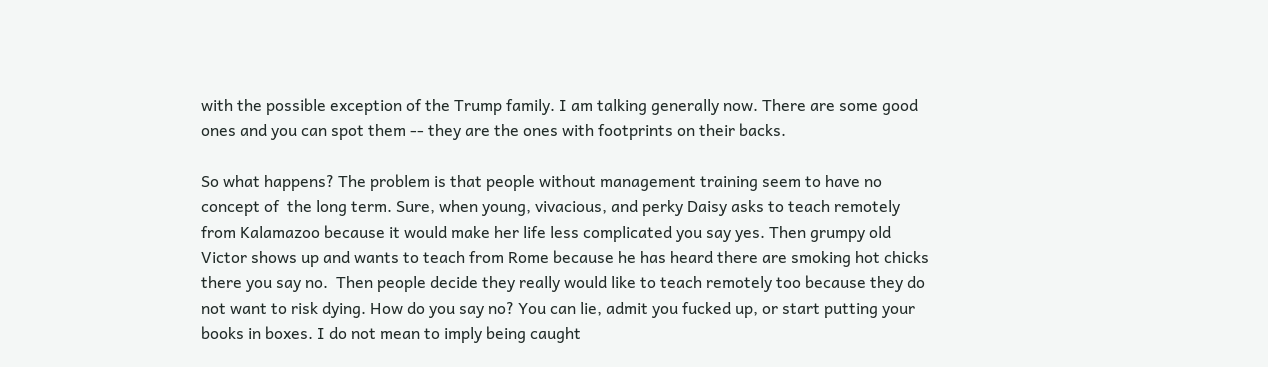with the possible exception of the Trump family. I am talking generally now. There are some good ones and you can spot them -- they are the ones with footprints on their backs.

So what happens? The problem is that people without management training seem to have no concept of  the long term. Sure, when young, vivacious, and perky Daisy asks to teach remotely from Kalamazoo because it would make her life less complicated you say yes. Then grumpy old Victor shows up and wants to teach from Rome because he has heard there are smoking hot chicks there you say no.  Then people decide they really would like to teach remotely too because they do not want to risk dying. How do you say no? You can lie, admit you fucked up, or start putting your books in boxes. I do not mean to imply being caught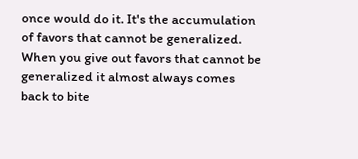once would do it. It's the accumulation of favors that cannot be generalized. When you give out favors that cannot be generalized it almost always comes back to bite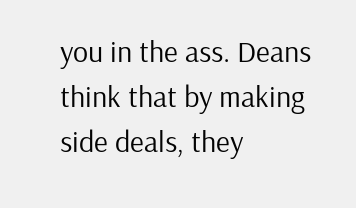you in the ass. Deans think that by making side deals, they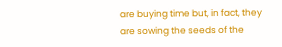are buying time but, in fact, they are sowing the seeds of the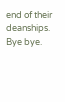end of their deanships.  Bye bye.